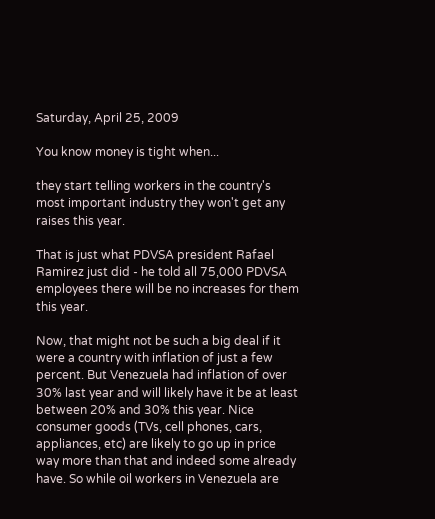Saturday, April 25, 2009

You know money is tight when...

they start telling workers in the country's most important industry they won't get any raises this year.

That is just what PDVSA president Rafael Ramirez just did - he told all 75,000 PDVSA employees there will be no increases for them this year.

Now, that might not be such a big deal if it were a country with inflation of just a few percent. But Venezuela had inflation of over 30% last year and will likely have it be at least between 20% and 30% this year. Nice consumer goods (TVs, cell phones, cars, appliances, etc) are likely to go up in price way more than that and indeed some already have. So while oil workers in Venezuela are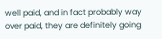well paid, and in fact probably way over paid, they are definitely going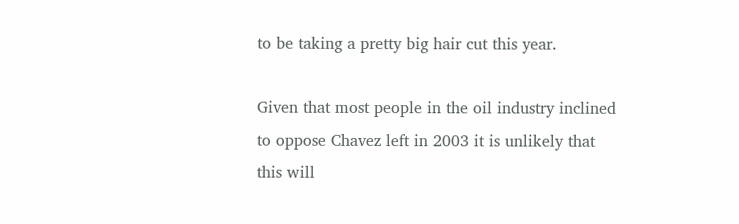to be taking a pretty big hair cut this year.

Given that most people in the oil industry inclined to oppose Chavez left in 2003 it is unlikely that this will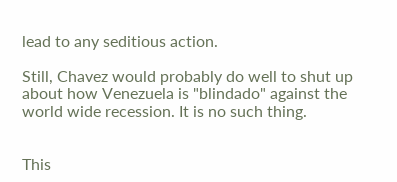lead to any seditious action.

Still, Chavez would probably do well to shut up about how Venezuela is "blindado" against the world wide recession. It is no such thing.


This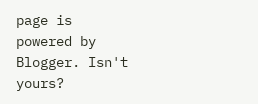page is powered by Blogger. Isn't yours?